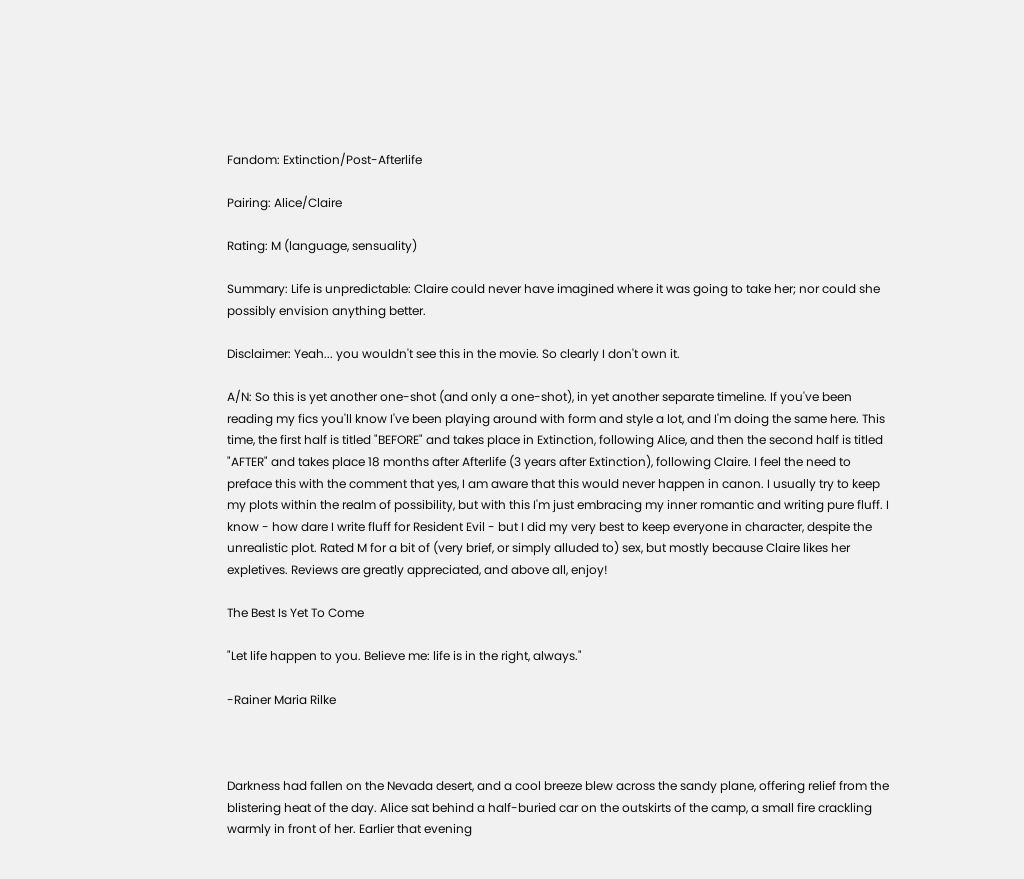Fandom: Extinction/Post-Afterlife

Pairing: Alice/Claire

Rating: M (language, sensuality)

Summary: Life is unpredictable: Claire could never have imagined where it was going to take her; nor could she possibly envision anything better.

Disclaimer: Yeah... you wouldn't see this in the movie. So clearly I don't own it.

A/N: So this is yet another one-shot (and only a one-shot), in yet another separate timeline. If you've been reading my fics you'll know I've been playing around with form and style a lot, and I'm doing the same here. This time, the first half is titled "BEFORE" and takes place in Extinction, following Alice, and then the second half is titled "AFTER" and takes place 18 months after Afterlife (3 years after Extinction), following Claire. I feel the need to preface this with the comment that yes, I am aware that this would never happen in canon. I usually try to keep my plots within the realm of possibility, but with this I'm just embracing my inner romantic and writing pure fluff. I know - how dare I write fluff for Resident Evil - but I did my very best to keep everyone in character, despite the unrealistic plot. Rated M for a bit of (very brief, or simply alluded to) sex, but mostly because Claire likes her expletives. Reviews are greatly appreciated, and above all, enjoy!

The Best Is Yet To Come

"Let life happen to you. Believe me: life is in the right, always."

-Rainer Maria Rilke



Darkness had fallen on the Nevada desert, and a cool breeze blew across the sandy plane, offering relief from the blistering heat of the day. Alice sat behind a half-buried car on the outskirts of the camp, a small fire crackling warmly in front of her. Earlier that evening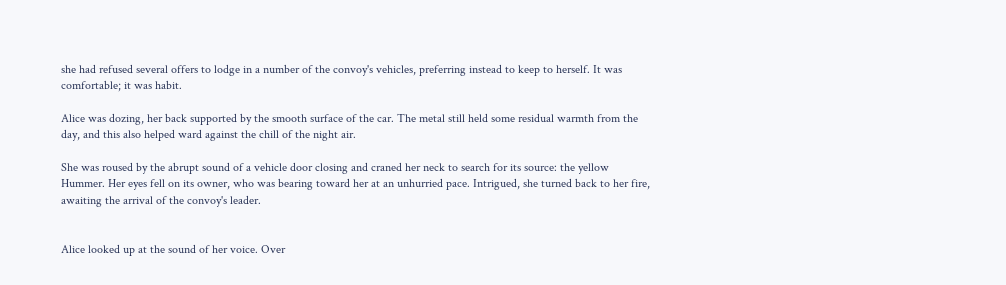she had refused several offers to lodge in a number of the convoy's vehicles, preferring instead to keep to herself. It was comfortable; it was habit.

Alice was dozing, her back supported by the smooth surface of the car. The metal still held some residual warmth from the day, and this also helped ward against the chill of the night air.

She was roused by the abrupt sound of a vehicle door closing and craned her neck to search for its source: the yellow Hummer. Her eyes fell on its owner, who was bearing toward her at an unhurried pace. Intrigued, she turned back to her fire, awaiting the arrival of the convoy's leader.


Alice looked up at the sound of her voice. Over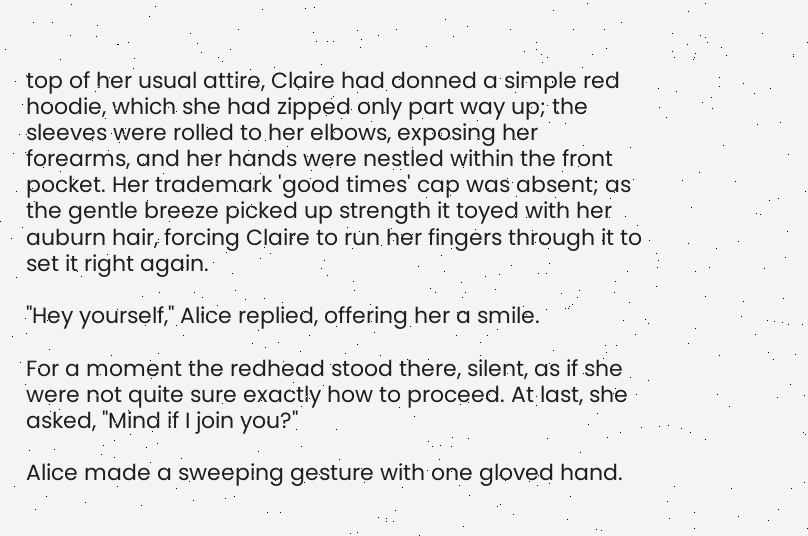top of her usual attire, Claire had donned a simple red hoodie, which she had zipped only part way up; the sleeves were rolled to her elbows, exposing her forearms, and her hands were nestled within the front pocket. Her trademark 'good times' cap was absent; as the gentle breeze picked up strength it toyed with her auburn hair, forcing Claire to run her fingers through it to set it right again.

"Hey yourself," Alice replied, offering her a smile.

For a moment the redhead stood there, silent, as if she were not quite sure exactly how to proceed. At last, she asked, "Mind if I join you?"

Alice made a sweeping gesture with one gloved hand.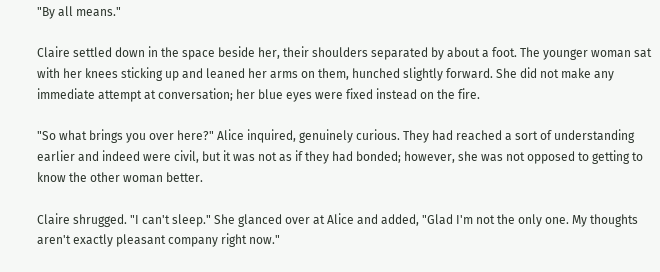"By all means."

Claire settled down in the space beside her, their shoulders separated by about a foot. The younger woman sat with her knees sticking up and leaned her arms on them, hunched slightly forward. She did not make any immediate attempt at conversation; her blue eyes were fixed instead on the fire.

"So what brings you over here?" Alice inquired, genuinely curious. They had reached a sort of understanding earlier and indeed were civil, but it was not as if they had bonded; however, she was not opposed to getting to know the other woman better.

Claire shrugged. "I can't sleep." She glanced over at Alice and added, "Glad I'm not the only one. My thoughts aren't exactly pleasant company right now."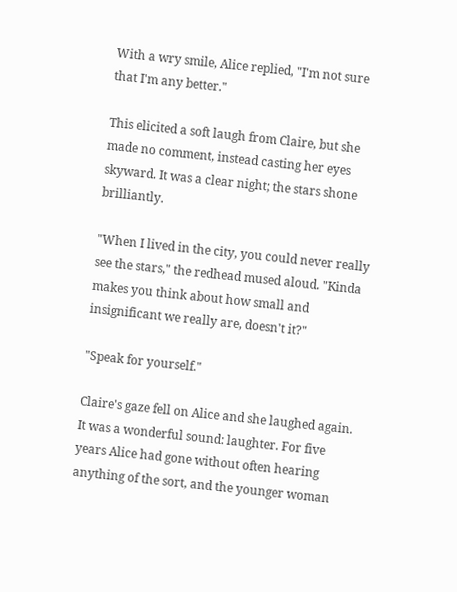With a wry smile, Alice replied, "I'm not sure that I'm any better."

This elicited a soft laugh from Claire, but she made no comment, instead casting her eyes skyward. It was a clear night; the stars shone brilliantly.

"When I lived in the city, you could never really see the stars," the redhead mused aloud. "Kinda makes you think about how small and insignificant we really are, doesn't it?"

"Speak for yourself."

Claire's gaze fell on Alice and she laughed again. It was a wonderful sound: laughter. For five years Alice had gone without often hearing anything of the sort, and the younger woman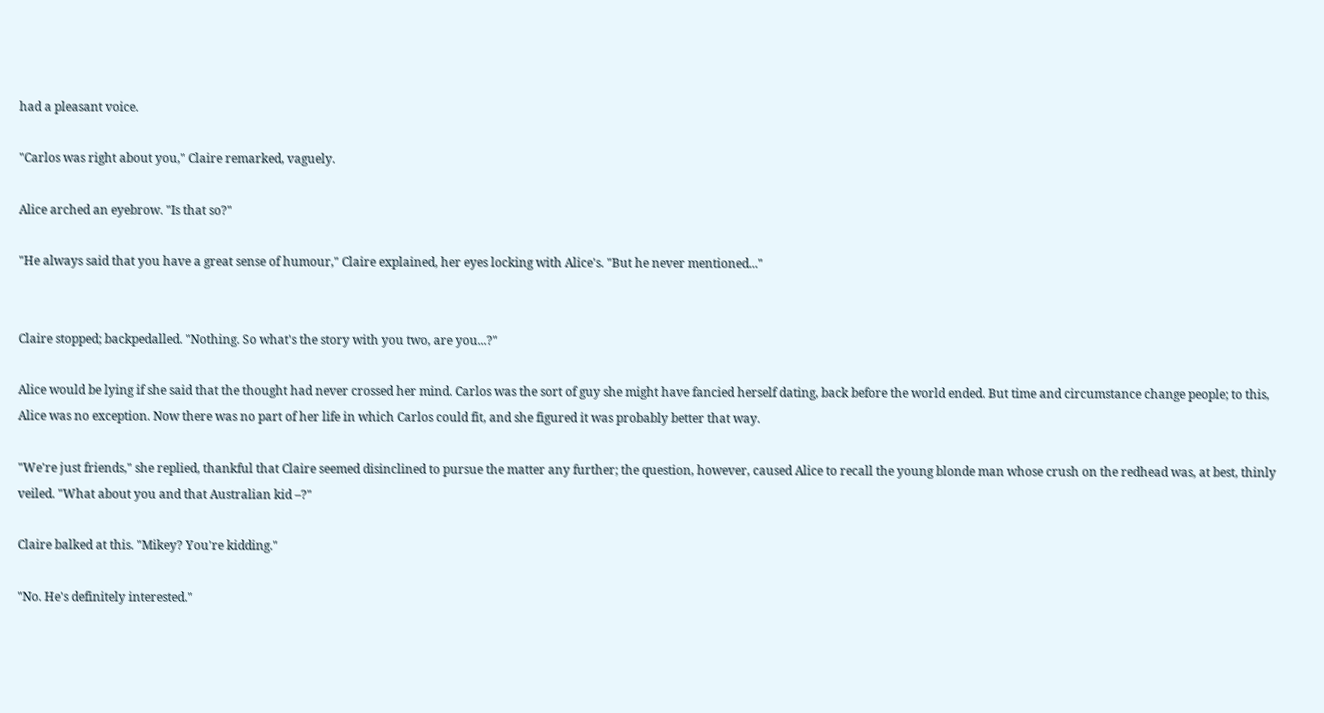had a pleasant voice.

"Carlos was right about you," Claire remarked, vaguely.

Alice arched an eyebrow. "Is that so?"

"He always said that you have a great sense of humour," Claire explained, her eyes locking with Alice's. "But he never mentioned..."


Claire stopped; backpedalled. "Nothing. So what's the story with you two, are you...?"

Alice would be lying if she said that the thought had never crossed her mind. Carlos was the sort of guy she might have fancied herself dating, back before the world ended. But time and circumstance change people; to this, Alice was no exception. Now there was no part of her life in which Carlos could fit, and she figured it was probably better that way.

"We're just friends," she replied, thankful that Claire seemed disinclined to pursue the matter any further; the question, however, caused Alice to recall the young blonde man whose crush on the redhead was, at best, thinly veiled. "What about you and that Australian kid –?"

Claire balked at this. "Mikey? You're kidding."

"No. He's definitely interested."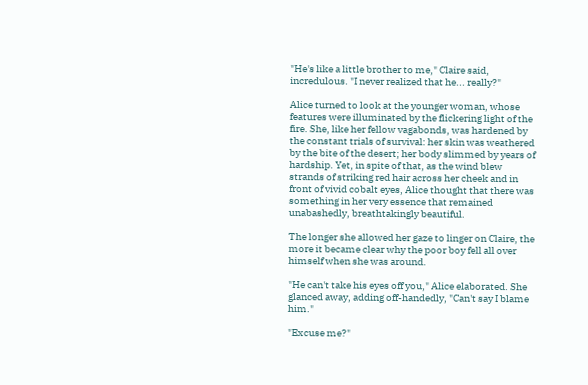"He's like a little brother to me," Claire said, incredulous. "I never realized that he... really?"

Alice turned to look at the younger woman, whose features were illuminated by the flickering light of the fire. She, like her fellow vagabonds, was hardened by the constant trials of survival: her skin was weathered by the bite of the desert; her body slimmed by years of hardship. Yet, in spite of that, as the wind blew strands of striking red hair across her cheek and in front of vivid cobalt eyes, Alice thought that there was something in her very essence that remained unabashedly, breathtakingly beautiful.

The longer she allowed her gaze to linger on Claire, the more it became clear why the poor boy fell all over himself when she was around.

"He can't take his eyes off you," Alice elaborated. She glanced away, adding off-handedly, "Can't say I blame him."

"Excuse me?"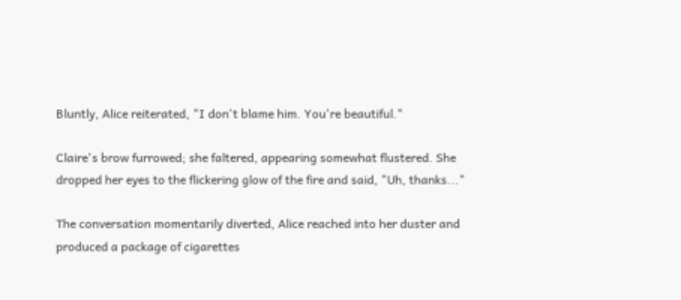Bluntly, Alice reiterated, "I don't blame him. You're beautiful."

Claire's brow furrowed; she faltered, appearing somewhat flustered. She dropped her eyes to the flickering glow of the fire and said, "Uh, thanks..."

The conversation momentarily diverted, Alice reached into her duster and produced a package of cigarettes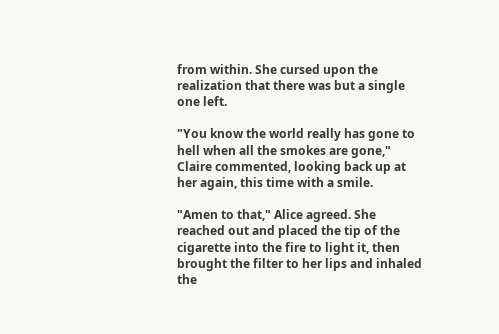from within. She cursed upon the realization that there was but a single one left.

"You know the world really has gone to hell when all the smokes are gone," Claire commented, looking back up at her again, this time with a smile.

"Amen to that," Alice agreed. She reached out and placed the tip of the cigarette into the fire to light it, then brought the filter to her lips and inhaled the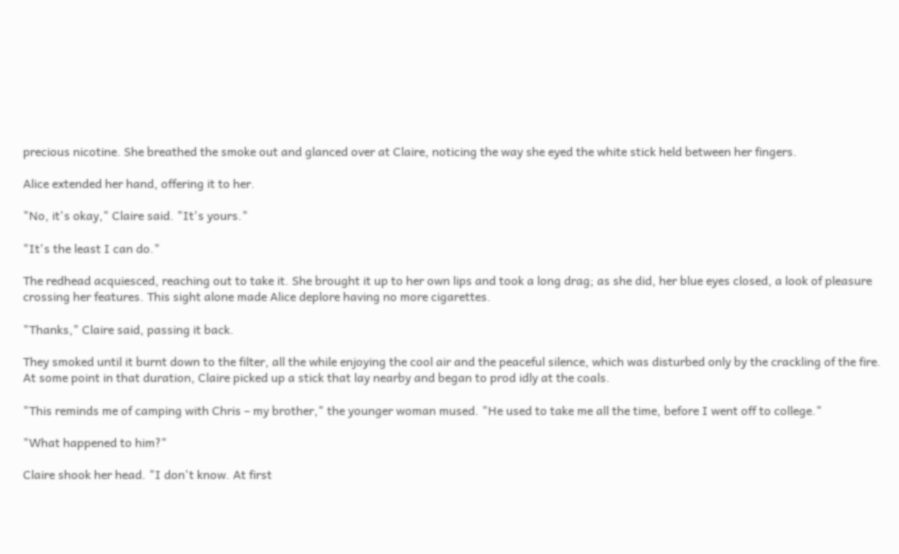precious nicotine. She breathed the smoke out and glanced over at Claire, noticing the way she eyed the white stick held between her fingers.

Alice extended her hand, offering it to her.

"No, it's okay," Claire said. "It's yours."

"It's the least I can do."

The redhead acquiesced, reaching out to take it. She brought it up to her own lips and took a long drag; as she did, her blue eyes closed, a look of pleasure crossing her features. This sight alone made Alice deplore having no more cigarettes.

"Thanks," Claire said, passing it back.

They smoked until it burnt down to the filter, all the while enjoying the cool air and the peaceful silence, which was disturbed only by the crackling of the fire. At some point in that duration, Claire picked up a stick that lay nearby and began to prod idly at the coals.

"This reminds me of camping with Chris – my brother," the younger woman mused. "He used to take me all the time, before I went off to college."

"What happened to him?"

Claire shook her head. "I don't know. At first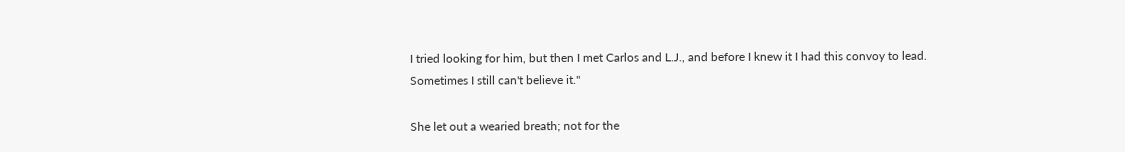I tried looking for him, but then I met Carlos and L.J., and before I knew it I had this convoy to lead. Sometimes I still can't believe it."

She let out a wearied breath; not for the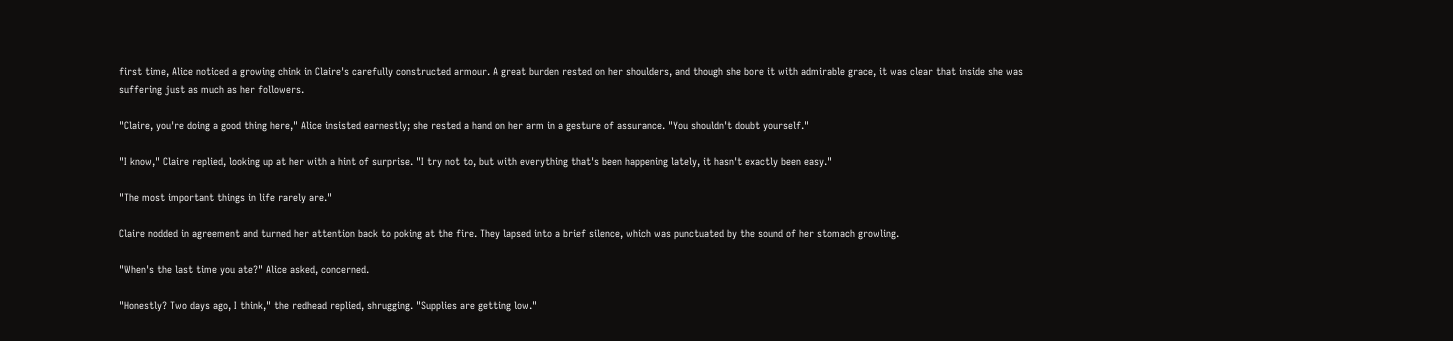first time, Alice noticed a growing chink in Claire's carefully constructed armour. A great burden rested on her shoulders, and though she bore it with admirable grace, it was clear that inside she was suffering just as much as her followers.

"Claire, you're doing a good thing here," Alice insisted earnestly; she rested a hand on her arm in a gesture of assurance. "You shouldn't doubt yourself."

"I know," Claire replied, looking up at her with a hint of surprise. "I try not to, but with everything that's been happening lately, it hasn't exactly been easy."

"The most important things in life rarely are."

Claire nodded in agreement and turned her attention back to poking at the fire. They lapsed into a brief silence, which was punctuated by the sound of her stomach growling.

"When's the last time you ate?" Alice asked, concerned.

"Honestly? Two days ago, I think," the redhead replied, shrugging. "Supplies are getting low."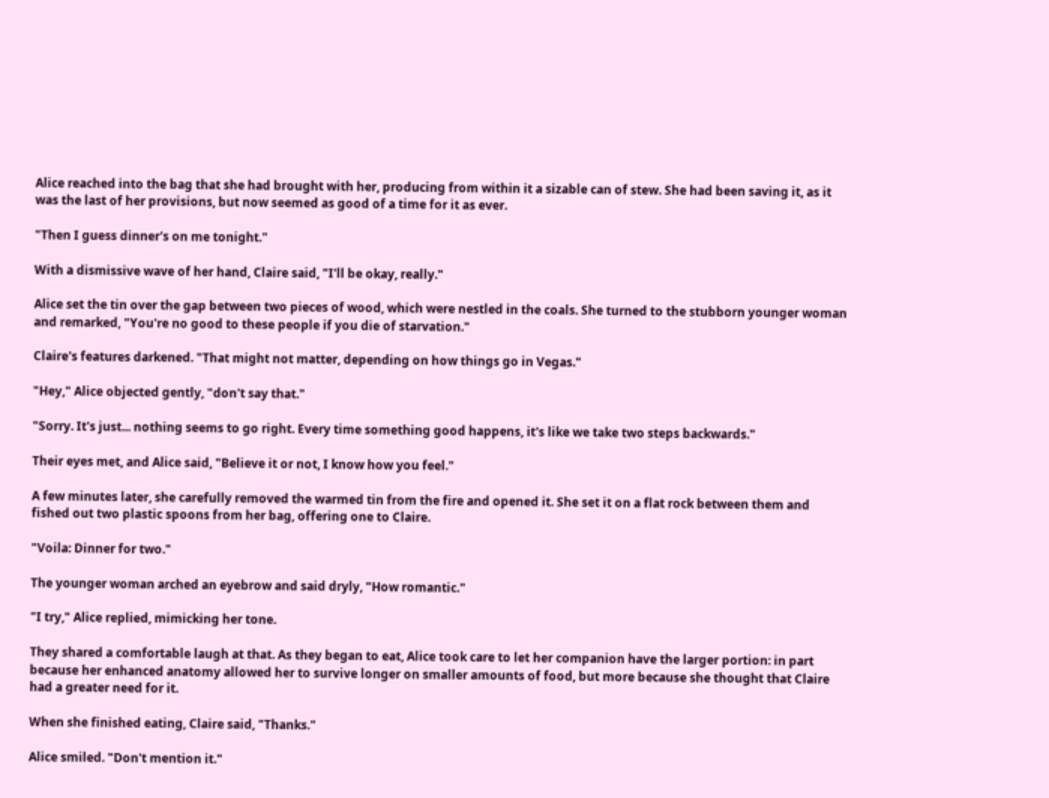Alice reached into the bag that she had brought with her, producing from within it a sizable can of stew. She had been saving it, as it was the last of her provisions, but now seemed as good of a time for it as ever.

"Then I guess dinner's on me tonight."

With a dismissive wave of her hand, Claire said, "I'll be okay, really."

Alice set the tin over the gap between two pieces of wood, which were nestled in the coals. She turned to the stubborn younger woman and remarked, "You're no good to these people if you die of starvation."

Claire's features darkened. "That might not matter, depending on how things go in Vegas."

"Hey," Alice objected gently, "don't say that."

"Sorry. It's just... nothing seems to go right. Every time something good happens, it's like we take two steps backwards."

Their eyes met, and Alice said, "Believe it or not, I know how you feel."

A few minutes later, she carefully removed the warmed tin from the fire and opened it. She set it on a flat rock between them and fished out two plastic spoons from her bag, offering one to Claire.

"Voila: Dinner for two."

The younger woman arched an eyebrow and said dryly, "How romantic."

"I try," Alice replied, mimicking her tone.

They shared a comfortable laugh at that. As they began to eat, Alice took care to let her companion have the larger portion: in part because her enhanced anatomy allowed her to survive longer on smaller amounts of food, but more because she thought that Claire had a greater need for it.

When she finished eating, Claire said, "Thanks."

Alice smiled. "Don't mention it."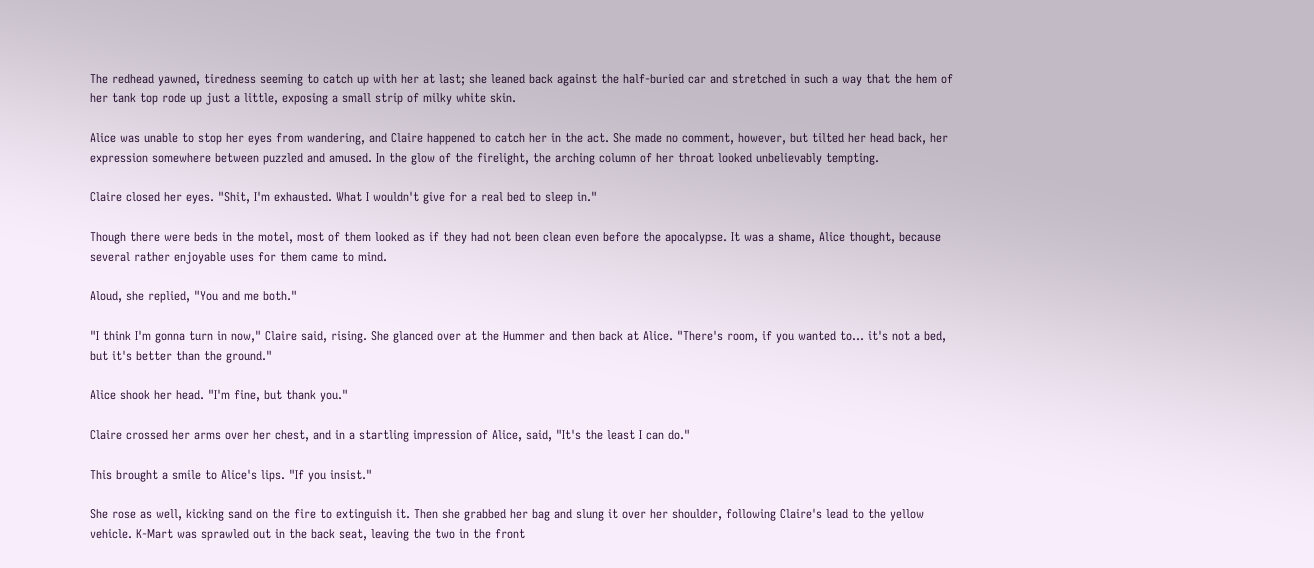The redhead yawned, tiredness seeming to catch up with her at last; she leaned back against the half-buried car and stretched in such a way that the hem of her tank top rode up just a little, exposing a small strip of milky white skin.

Alice was unable to stop her eyes from wandering, and Claire happened to catch her in the act. She made no comment, however, but tilted her head back, her expression somewhere between puzzled and amused. In the glow of the firelight, the arching column of her throat looked unbelievably tempting.

Claire closed her eyes. "Shit, I'm exhausted. What I wouldn't give for a real bed to sleep in."

Though there were beds in the motel, most of them looked as if they had not been clean even before the apocalypse. It was a shame, Alice thought, because several rather enjoyable uses for them came to mind.

Aloud, she replied, "You and me both."

"I think I'm gonna turn in now," Claire said, rising. She glanced over at the Hummer and then back at Alice. "There's room, if you wanted to... it's not a bed, but it's better than the ground."

Alice shook her head. "I'm fine, but thank you."

Claire crossed her arms over her chest, and in a startling impression of Alice, said, "It's the least I can do."

This brought a smile to Alice's lips. "If you insist."

She rose as well, kicking sand on the fire to extinguish it. Then she grabbed her bag and slung it over her shoulder, following Claire's lead to the yellow vehicle. K-Mart was sprawled out in the back seat, leaving the two in the front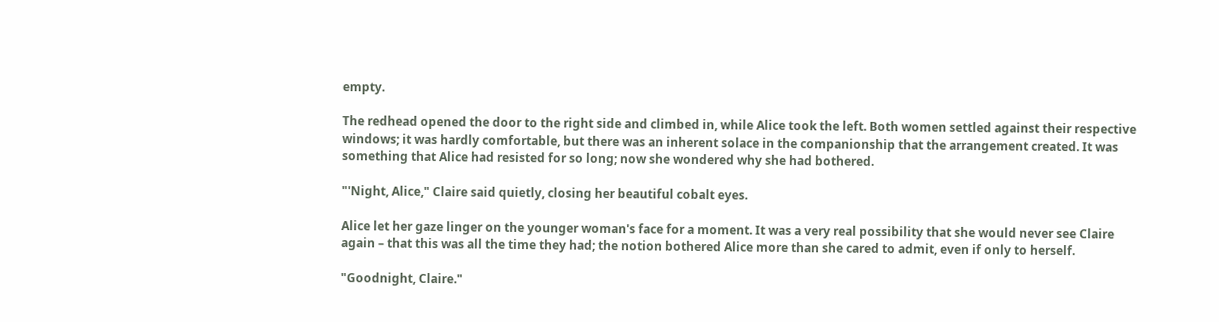empty.

The redhead opened the door to the right side and climbed in, while Alice took the left. Both women settled against their respective windows; it was hardly comfortable, but there was an inherent solace in the companionship that the arrangement created. It was something that Alice had resisted for so long; now she wondered why she had bothered.

"'Night, Alice," Claire said quietly, closing her beautiful cobalt eyes.

Alice let her gaze linger on the younger woman's face for a moment. It was a very real possibility that she would never see Claire again – that this was all the time they had; the notion bothered Alice more than she cared to admit, even if only to herself.

"Goodnight, Claire."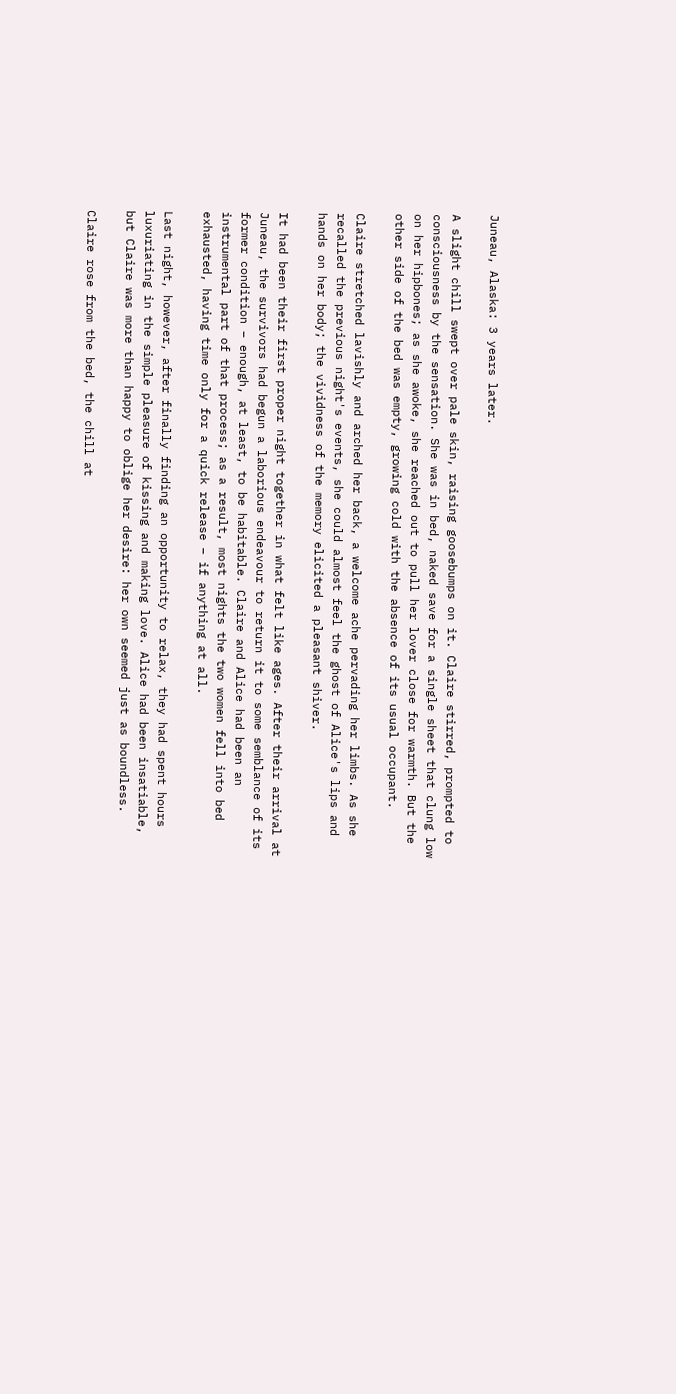Juneau, Alaska: 3 years later.

A slight chill swept over pale skin, raising goosebumps on it. Claire stirred, prompted to consciousness by the sensation. She was in bed, naked save for a single sheet that clung low on her hipbones; as she awoke, she reached out to pull her lover close for warmth. But the other side of the bed was empty, growing cold with the absence of its usual occupant.

Claire stretched lavishly and arched her back, a welcome ache pervading her limbs. As she recalled the previous night's events, she could almost feel the ghost of Alice's lips and hands on her body; the vividness of the memory elicited a pleasant shiver.

It had been their first proper night together in what felt like ages. After their arrival at Juneau, the survivors had begun a laborious endeavour to return it to some semblance of its former condition – enough, at least, to be habitable. Claire and Alice had been an instrumental part of that process; as a result, most nights the two women fell into bed exhausted, having time only for a quick release – if anything at all.

Last night, however, after finally finding an opportunity to relax, they had spent hours luxuriating in the simple pleasure of kissing and making love. Alice had been insatiable, but Claire was more than happy to oblige her desire: her own seemed just as boundless.

Claire rose from the bed, the chill at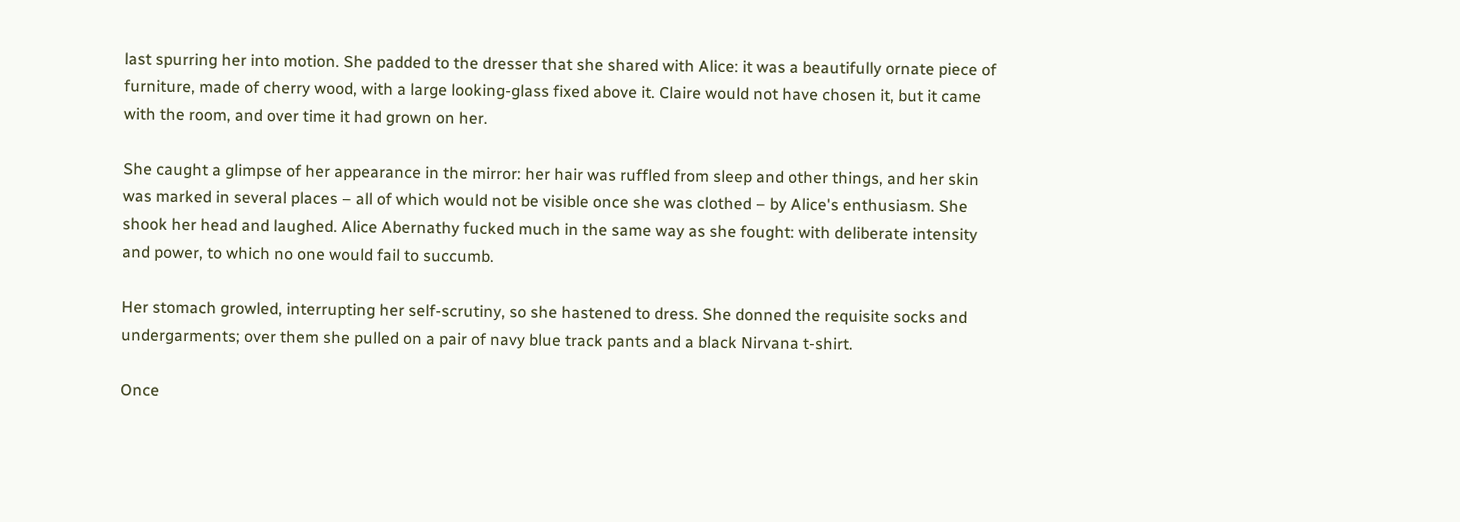last spurring her into motion. She padded to the dresser that she shared with Alice: it was a beautifully ornate piece of furniture, made of cherry wood, with a large looking-glass fixed above it. Claire would not have chosen it, but it came with the room, and over time it had grown on her.

She caught a glimpse of her appearance in the mirror: her hair was ruffled from sleep and other things, and her skin was marked in several places – all of which would not be visible once she was clothed – by Alice's enthusiasm. She shook her head and laughed. Alice Abernathy fucked much in the same way as she fought: with deliberate intensity and power, to which no one would fail to succumb.

Her stomach growled, interrupting her self-scrutiny, so she hastened to dress. She donned the requisite socks and undergarments; over them she pulled on a pair of navy blue track pants and a black Nirvana t-shirt.

Once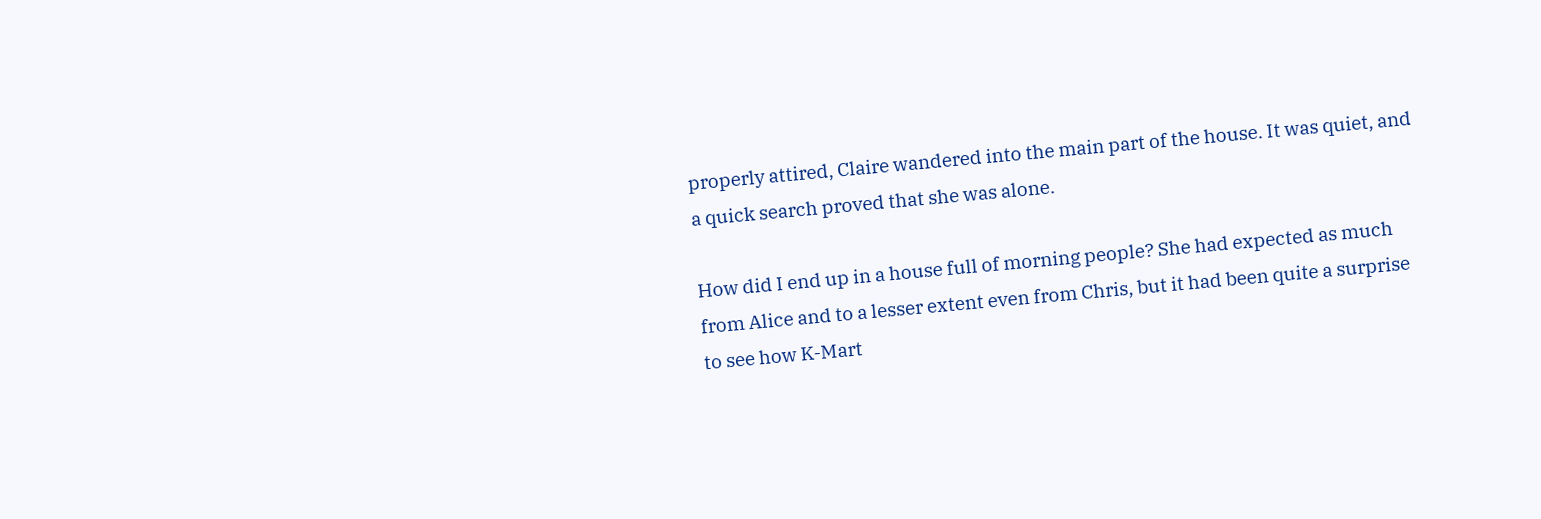properly attired, Claire wandered into the main part of the house. It was quiet, and a quick search proved that she was alone.

How did I end up in a house full of morning people? She had expected as much from Alice and to a lesser extent even from Chris, but it had been quite a surprise to see how K-Mart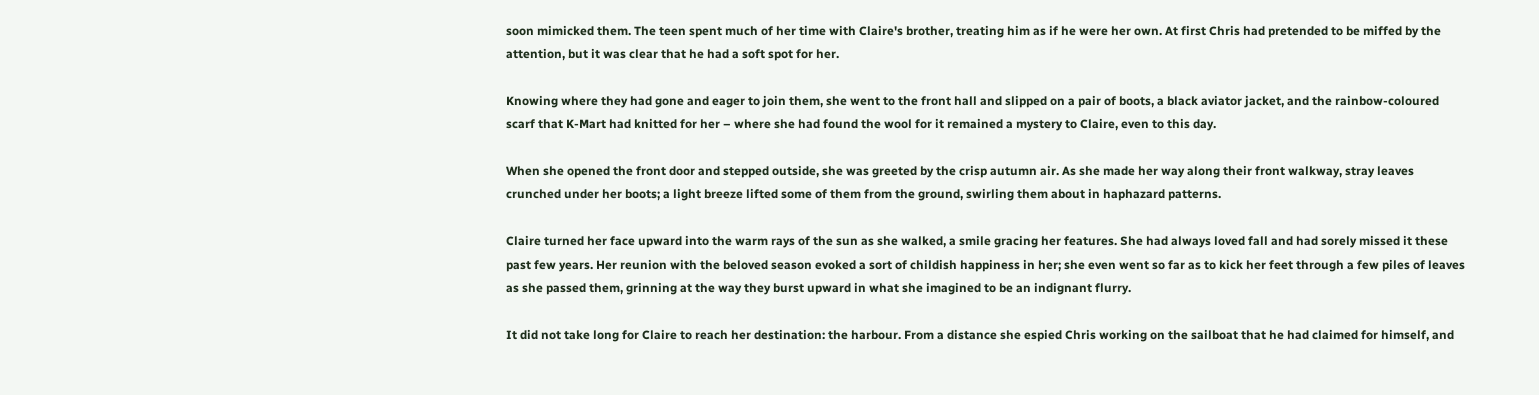soon mimicked them. The teen spent much of her time with Claire's brother, treating him as if he were her own. At first Chris had pretended to be miffed by the attention, but it was clear that he had a soft spot for her.

Knowing where they had gone and eager to join them, she went to the front hall and slipped on a pair of boots, a black aviator jacket, and the rainbow-coloured scarf that K-Mart had knitted for her – where she had found the wool for it remained a mystery to Claire, even to this day.

When she opened the front door and stepped outside, she was greeted by the crisp autumn air. As she made her way along their front walkway, stray leaves crunched under her boots; a light breeze lifted some of them from the ground, swirling them about in haphazard patterns.

Claire turned her face upward into the warm rays of the sun as she walked, a smile gracing her features. She had always loved fall and had sorely missed it these past few years. Her reunion with the beloved season evoked a sort of childish happiness in her; she even went so far as to kick her feet through a few piles of leaves as she passed them, grinning at the way they burst upward in what she imagined to be an indignant flurry.

It did not take long for Claire to reach her destination: the harbour. From a distance she espied Chris working on the sailboat that he had claimed for himself, and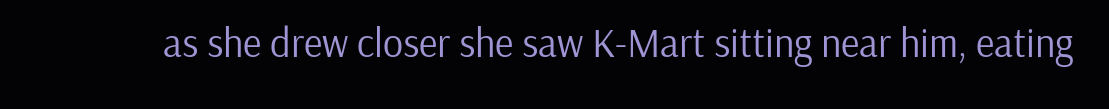as she drew closer she saw K-Mart sitting near him, eating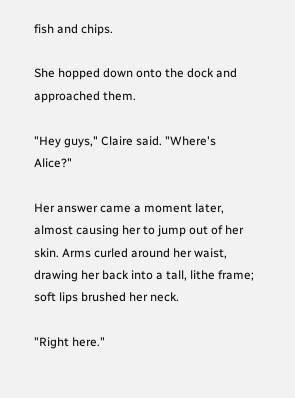fish and chips.

She hopped down onto the dock and approached them.

"Hey guys," Claire said. "Where's Alice?"

Her answer came a moment later, almost causing her to jump out of her skin. Arms curled around her waist, drawing her back into a tall, lithe frame; soft lips brushed her neck.

"Right here."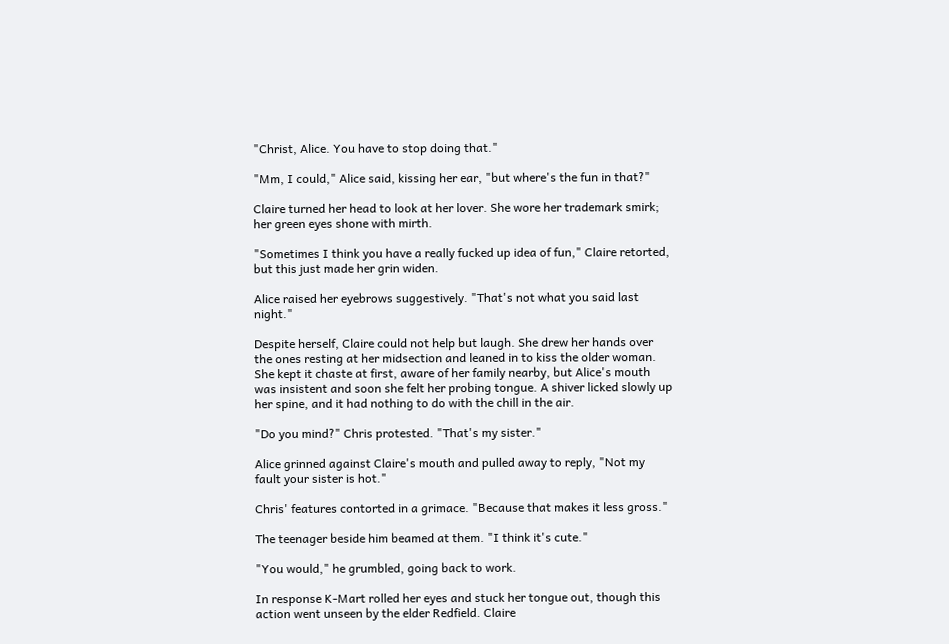"Christ, Alice. You have to stop doing that."

"Mm, I could," Alice said, kissing her ear, "but where's the fun in that?"

Claire turned her head to look at her lover. She wore her trademark smirk; her green eyes shone with mirth.

"Sometimes I think you have a really fucked up idea of fun," Claire retorted, but this just made her grin widen.

Alice raised her eyebrows suggestively. "That's not what you said last night."

Despite herself, Claire could not help but laugh. She drew her hands over the ones resting at her midsection and leaned in to kiss the older woman. She kept it chaste at first, aware of her family nearby, but Alice's mouth was insistent and soon she felt her probing tongue. A shiver licked slowly up her spine, and it had nothing to do with the chill in the air.

"Do you mind?" Chris protested. "That's my sister."

Alice grinned against Claire's mouth and pulled away to reply, "Not my fault your sister is hot."

Chris' features contorted in a grimace. "Because that makes it less gross."

The teenager beside him beamed at them. "I think it's cute."

"You would," he grumbled, going back to work.

In response K-Mart rolled her eyes and stuck her tongue out, though this action went unseen by the elder Redfield. Claire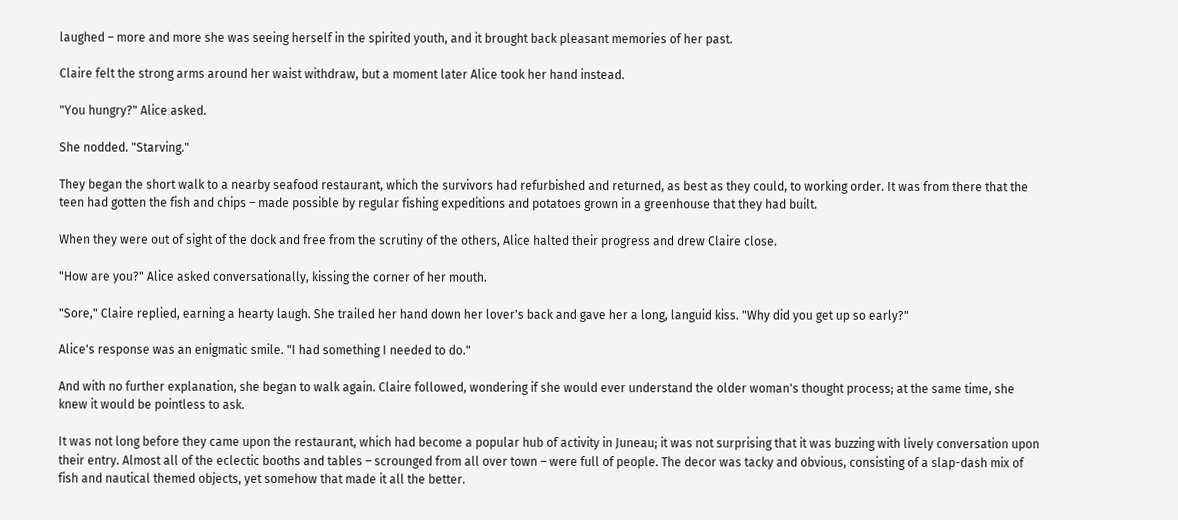laughed – more and more she was seeing herself in the spirited youth, and it brought back pleasant memories of her past.

Claire felt the strong arms around her waist withdraw, but a moment later Alice took her hand instead.

"You hungry?" Alice asked.

She nodded. "Starving."

They began the short walk to a nearby seafood restaurant, which the survivors had refurbished and returned, as best as they could, to working order. It was from there that the teen had gotten the fish and chips – made possible by regular fishing expeditions and potatoes grown in a greenhouse that they had built.

When they were out of sight of the dock and free from the scrutiny of the others, Alice halted their progress and drew Claire close.

"How are you?" Alice asked conversationally, kissing the corner of her mouth.

"Sore," Claire replied, earning a hearty laugh. She trailed her hand down her lover's back and gave her a long, languid kiss. "Why did you get up so early?"

Alice's response was an enigmatic smile. "I had something I needed to do."

And with no further explanation, she began to walk again. Claire followed, wondering if she would ever understand the older woman's thought process; at the same time, she knew it would be pointless to ask.

It was not long before they came upon the restaurant, which had become a popular hub of activity in Juneau; it was not surprising that it was buzzing with lively conversation upon their entry. Almost all of the eclectic booths and tables – scrounged from all over town – were full of people. The decor was tacky and obvious, consisting of a slap-dash mix of fish and nautical themed objects, yet somehow that made it all the better.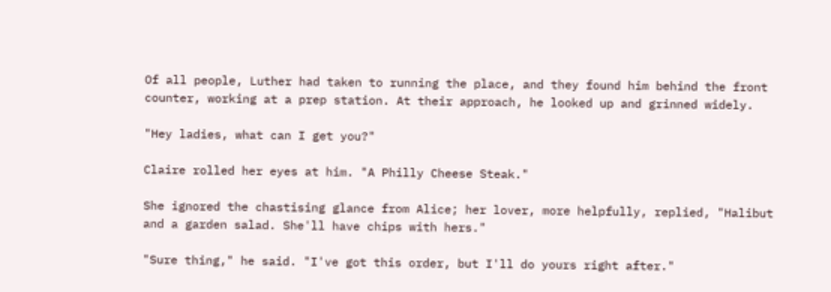Of all people, Luther had taken to running the place, and they found him behind the front counter, working at a prep station. At their approach, he looked up and grinned widely.

"Hey ladies, what can I get you?"

Claire rolled her eyes at him. "A Philly Cheese Steak."

She ignored the chastising glance from Alice; her lover, more helpfully, replied, "Halibut and a garden salad. She'll have chips with hers."

"Sure thing," he said. "I've got this order, but I'll do yours right after."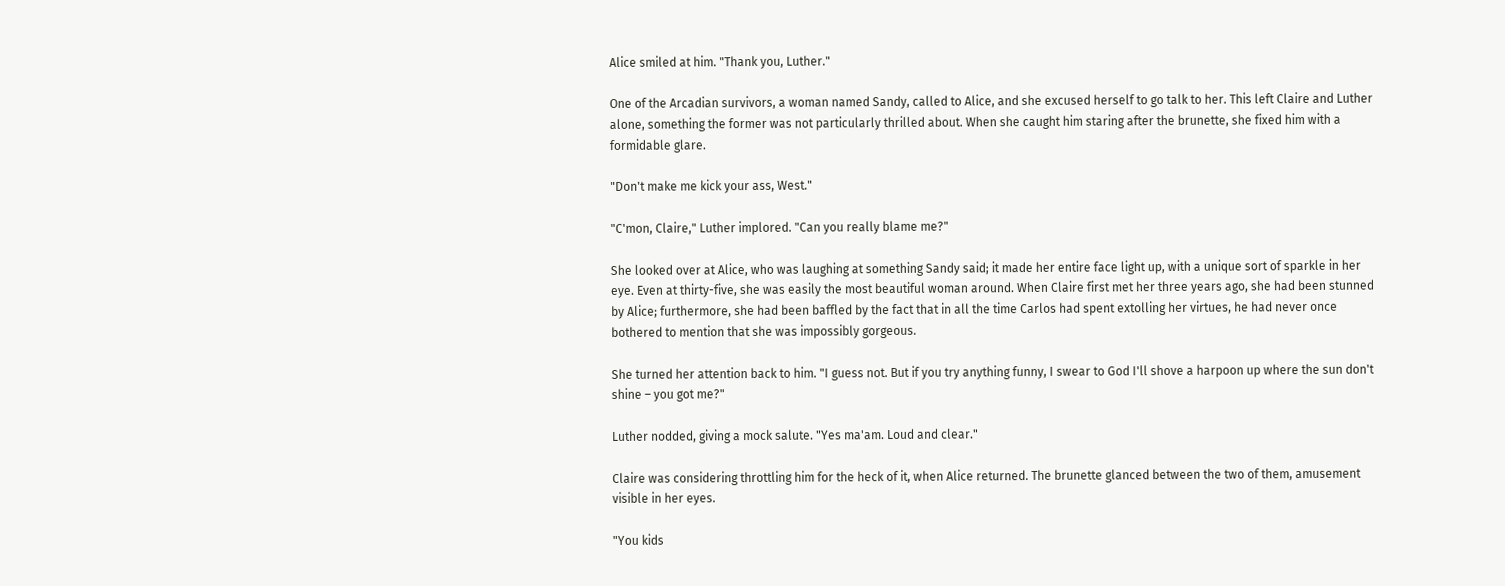Alice smiled at him. "Thank you, Luther."

One of the Arcadian survivors, a woman named Sandy, called to Alice, and she excused herself to go talk to her. This left Claire and Luther alone, something the former was not particularly thrilled about. When she caught him staring after the brunette, she fixed him with a formidable glare.

"Don't make me kick your ass, West."

"C'mon, Claire," Luther implored. "Can you really blame me?"

She looked over at Alice, who was laughing at something Sandy said; it made her entire face light up, with a unique sort of sparkle in her eye. Even at thirty-five, she was easily the most beautiful woman around. When Claire first met her three years ago, she had been stunned by Alice; furthermore, she had been baffled by the fact that in all the time Carlos had spent extolling her virtues, he had never once bothered to mention that she was impossibly gorgeous.

She turned her attention back to him. "I guess not. But if you try anything funny, I swear to God I'll shove a harpoon up where the sun don't shine – you got me?"

Luther nodded, giving a mock salute. "Yes ma'am. Loud and clear."

Claire was considering throttling him for the heck of it, when Alice returned. The brunette glanced between the two of them, amusement visible in her eyes.

"You kids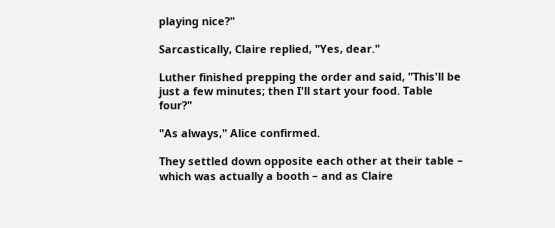playing nice?"

Sarcastically, Claire replied, "Yes, dear."

Luther finished prepping the order and said, "This'll be just a few minutes; then I'll start your food. Table four?"

"As always," Alice confirmed.

They settled down opposite each other at their table – which was actually a booth – and as Claire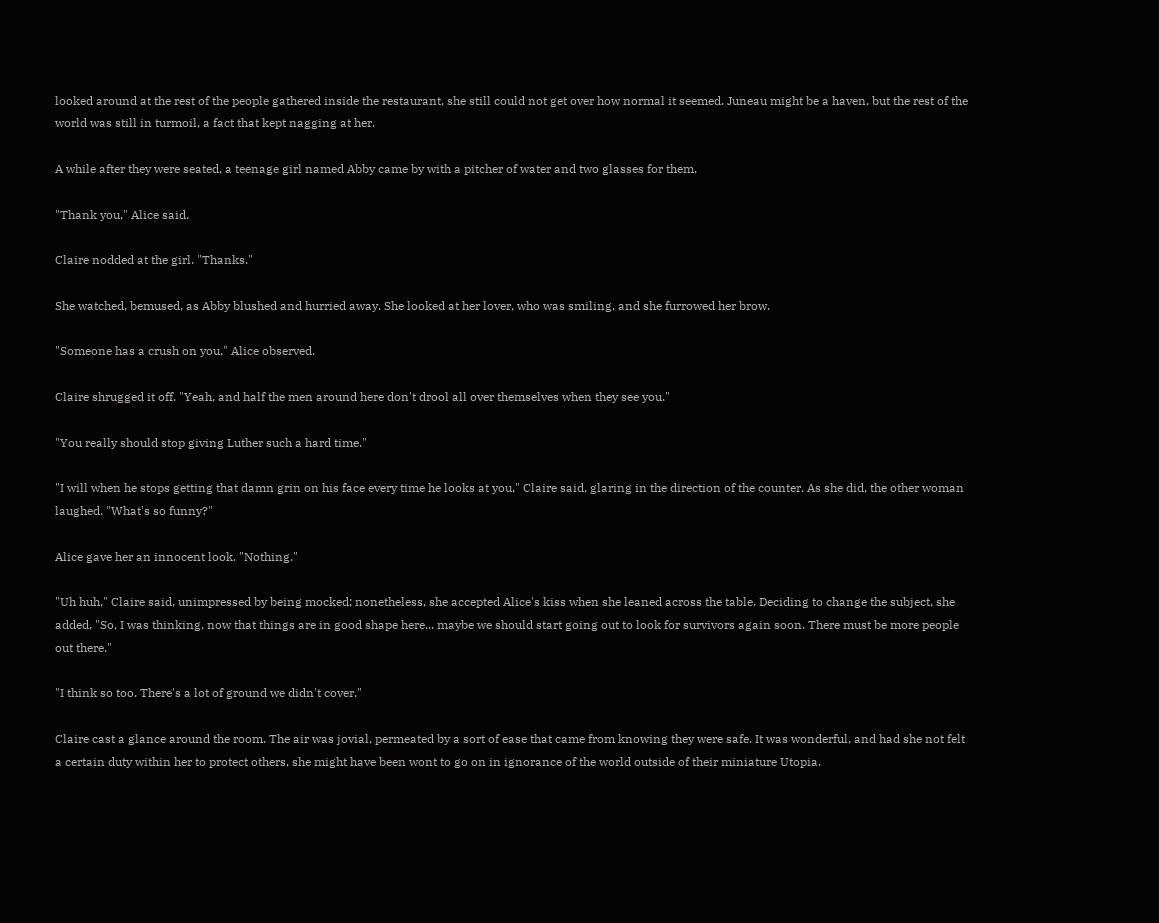looked around at the rest of the people gathered inside the restaurant, she still could not get over how normal it seemed. Juneau might be a haven, but the rest of the world was still in turmoil, a fact that kept nagging at her.

A while after they were seated, a teenage girl named Abby came by with a pitcher of water and two glasses for them.

"Thank you," Alice said.

Claire nodded at the girl. "Thanks."

She watched, bemused, as Abby blushed and hurried away. She looked at her lover, who was smiling, and she furrowed her brow.

"Someone has a crush on you," Alice observed.

Claire shrugged it off. "Yeah, and half the men around here don't drool all over themselves when they see you."

"You really should stop giving Luther such a hard time."

"I will when he stops getting that damn grin on his face every time he looks at you," Claire said, glaring in the direction of the counter. As she did, the other woman laughed. "What's so funny?"

Alice gave her an innocent look. "Nothing."

"Uh huh," Claire said, unimpressed by being mocked; nonetheless, she accepted Alice's kiss when she leaned across the table. Deciding to change the subject, she added, "So, I was thinking, now that things are in good shape here... maybe we should start going out to look for survivors again soon. There must be more people out there."

"I think so too. There's a lot of ground we didn't cover."

Claire cast a glance around the room. The air was jovial, permeated by a sort of ease that came from knowing they were safe. It was wonderful, and had she not felt a certain duty within her to protect others, she might have been wont to go on in ignorance of the world outside of their miniature Utopia.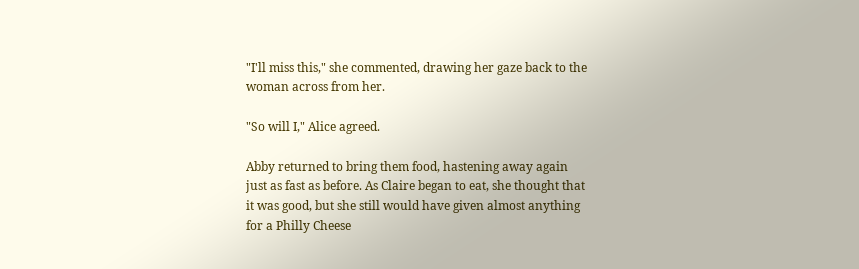"I'll miss this," she commented, drawing her gaze back to the woman across from her.

"So will I," Alice agreed.

Abby returned to bring them food, hastening away again just as fast as before. As Claire began to eat, she thought that it was good, but she still would have given almost anything for a Philly Cheese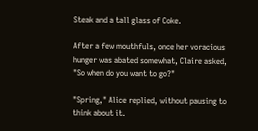Steak and a tall glass of Coke.

After a few mouthfuls, once her voracious hunger was abated somewhat, Claire asked, "So when do you want to go?"

"Spring," Alice replied, without pausing to think about it.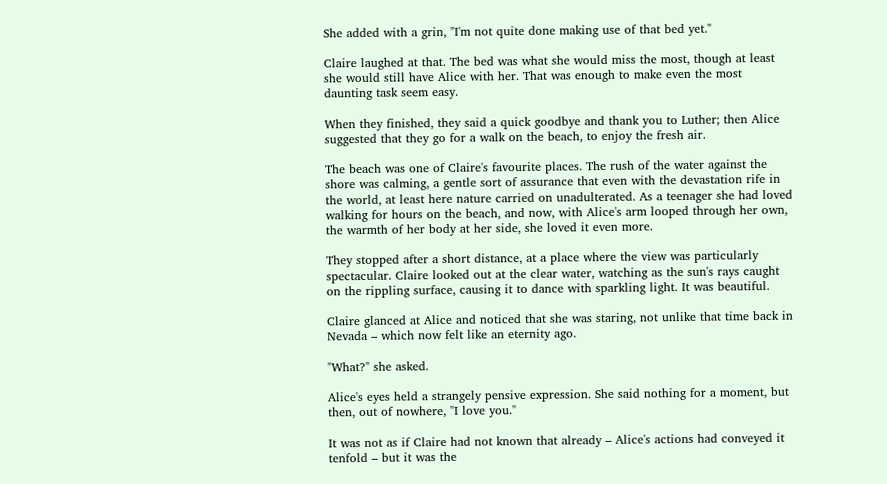She added with a grin, "I'm not quite done making use of that bed yet."

Claire laughed at that. The bed was what she would miss the most, though at least she would still have Alice with her. That was enough to make even the most daunting task seem easy.

When they finished, they said a quick goodbye and thank you to Luther; then Alice suggested that they go for a walk on the beach, to enjoy the fresh air.

The beach was one of Claire's favourite places. The rush of the water against the shore was calming, a gentle sort of assurance that even with the devastation rife in the world, at least here nature carried on unadulterated. As a teenager she had loved walking for hours on the beach, and now, with Alice's arm looped through her own, the warmth of her body at her side, she loved it even more.

They stopped after a short distance, at a place where the view was particularly spectacular. Claire looked out at the clear water, watching as the sun's rays caught on the rippling surface, causing it to dance with sparkling light. It was beautiful.

Claire glanced at Alice and noticed that she was staring, not unlike that time back in Nevada – which now felt like an eternity ago.

"What?" she asked.

Alice's eyes held a strangely pensive expression. She said nothing for a moment, but then, out of nowhere, "I love you."

It was not as if Claire had not known that already – Alice's actions had conveyed it tenfold – but it was the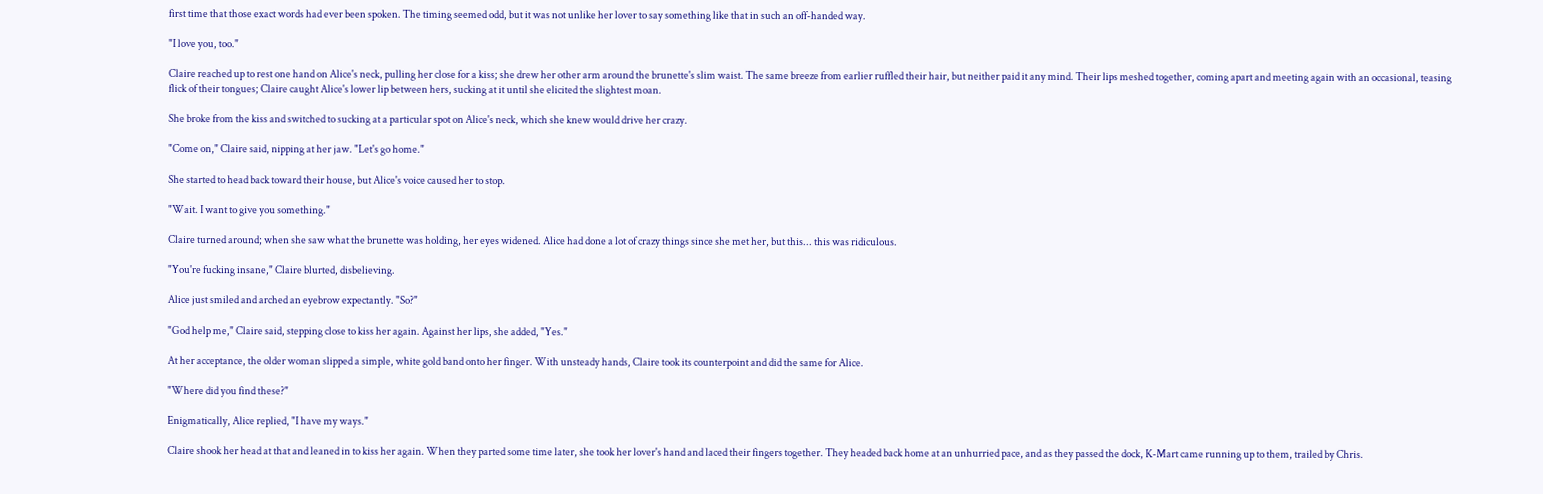first time that those exact words had ever been spoken. The timing seemed odd, but it was not unlike her lover to say something like that in such an off-handed way.

"I love you, too."

Claire reached up to rest one hand on Alice's neck, pulling her close for a kiss; she drew her other arm around the brunette's slim waist. The same breeze from earlier ruffled their hair, but neither paid it any mind. Their lips meshed together, coming apart and meeting again with an occasional, teasing flick of their tongues; Claire caught Alice's lower lip between hers, sucking at it until she elicited the slightest moan.

She broke from the kiss and switched to sucking at a particular spot on Alice's neck, which she knew would drive her crazy.

"Come on," Claire said, nipping at her jaw. "Let's go home."

She started to head back toward their house, but Alice's voice caused her to stop.

"Wait. I want to give you something."

Claire turned around; when she saw what the brunette was holding, her eyes widened. Alice had done a lot of crazy things since she met her, but this... this was ridiculous.

"You're fucking insane," Claire blurted, disbelieving.

Alice just smiled and arched an eyebrow expectantly. "So?"

"God help me," Claire said, stepping close to kiss her again. Against her lips, she added, "Yes."

At her acceptance, the older woman slipped a simple, white gold band onto her finger. With unsteady hands, Claire took its counterpoint and did the same for Alice.

"Where did you find these?"

Enigmatically, Alice replied, "I have my ways."

Claire shook her head at that and leaned in to kiss her again. When they parted some time later, she took her lover's hand and laced their fingers together. They headed back home at an unhurried pace, and as they passed the dock, K-Mart came running up to them, trailed by Chris.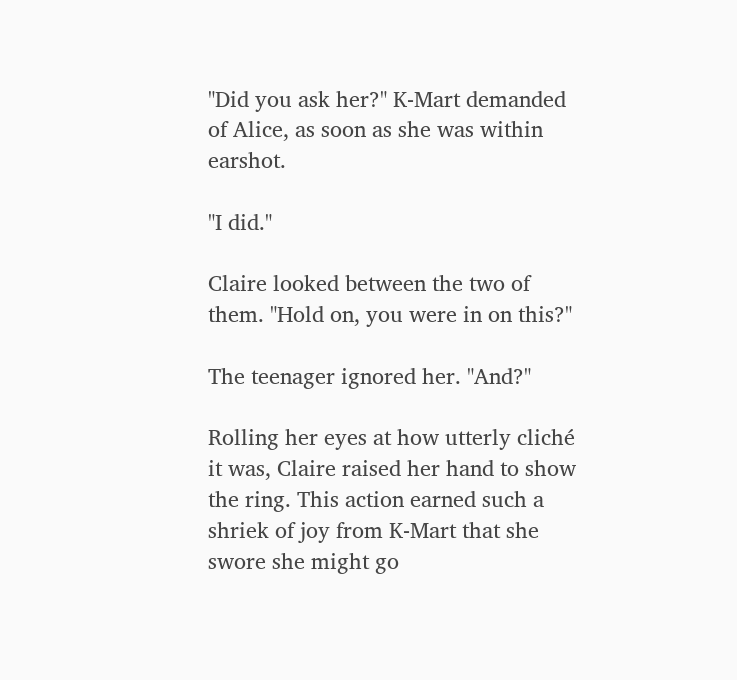"Did you ask her?" K-Mart demanded of Alice, as soon as she was within earshot.

"I did."

Claire looked between the two of them. "Hold on, you were in on this?"

The teenager ignored her. "And?"

Rolling her eyes at how utterly cliché it was, Claire raised her hand to show the ring. This action earned such a shriek of joy from K-Mart that she swore she might go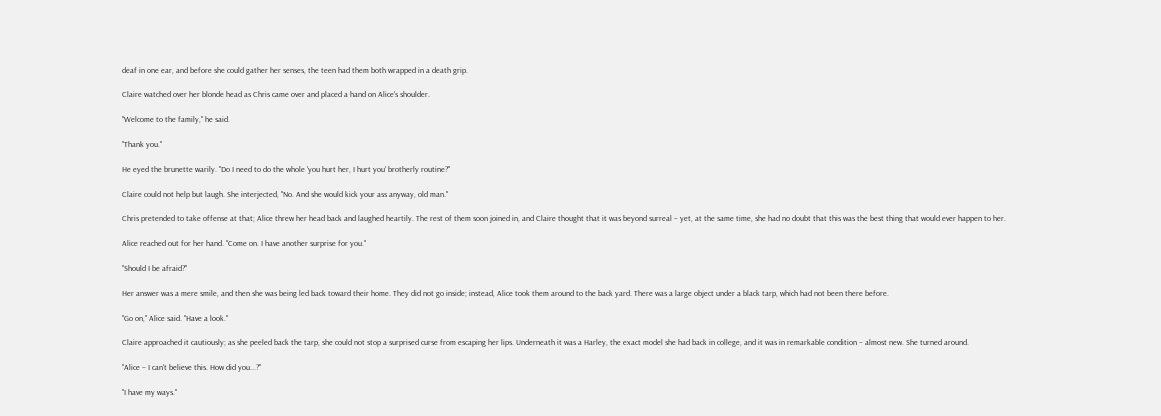deaf in one ear, and before she could gather her senses, the teen had them both wrapped in a death grip.

Claire watched over her blonde head as Chris came over and placed a hand on Alice's shoulder.

"Welcome to the family," he said.

"Thank you."

He eyed the brunette warily. "Do I need to do the whole 'you hurt her, I hurt you' brotherly routine?"

Claire could not help but laugh. She interjected, "No. And she would kick your ass anyway, old man."

Chris pretended to take offense at that; Alice threw her head back and laughed heartily. The rest of them soon joined in, and Claire thought that it was beyond surreal – yet, at the same time, she had no doubt that this was the best thing that would ever happen to her.

Alice reached out for her hand. "Come on. I have another surprise for you."

"Should I be afraid?"

Her answer was a mere smile, and then she was being led back toward their home. They did not go inside; instead, Alice took them around to the back yard. There was a large object under a black tarp, which had not been there before.

"Go on," Alice said. "Have a look."

Claire approached it cautiously; as she peeled back the tarp, she could not stop a surprised curse from escaping her lips. Underneath it was a Harley, the exact model she had back in college, and it was in remarkable condition – almost new. She turned around.

"Alice – I can't believe this. How did you...?"

"I have my ways."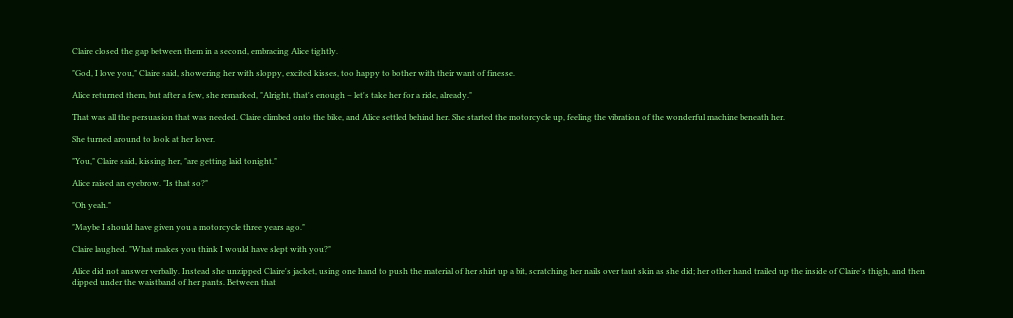Claire closed the gap between them in a second, embracing Alice tightly.

"God, I love you," Claire said, showering her with sloppy, excited kisses, too happy to bother with their want of finesse.

Alice returned them, but after a few, she remarked, "Alright, that's enough – let's take her for a ride, already."

That was all the persuasion that was needed. Claire climbed onto the bike, and Alice settled behind her. She started the motorcycle up, feeling the vibration of the wonderful machine beneath her.

She turned around to look at her lover.

"You," Claire said, kissing her, "are getting laid tonight."

Alice raised an eyebrow. "Is that so?"

"Oh yeah."

"Maybe I should have given you a motorcycle three years ago."

Claire laughed. "What makes you think I would have slept with you?"

Alice did not answer verbally. Instead she unzipped Claire's jacket, using one hand to push the material of her shirt up a bit, scratching her nails over taut skin as she did; her other hand trailed up the inside of Claire's thigh, and then dipped under the waistband of her pants. Between that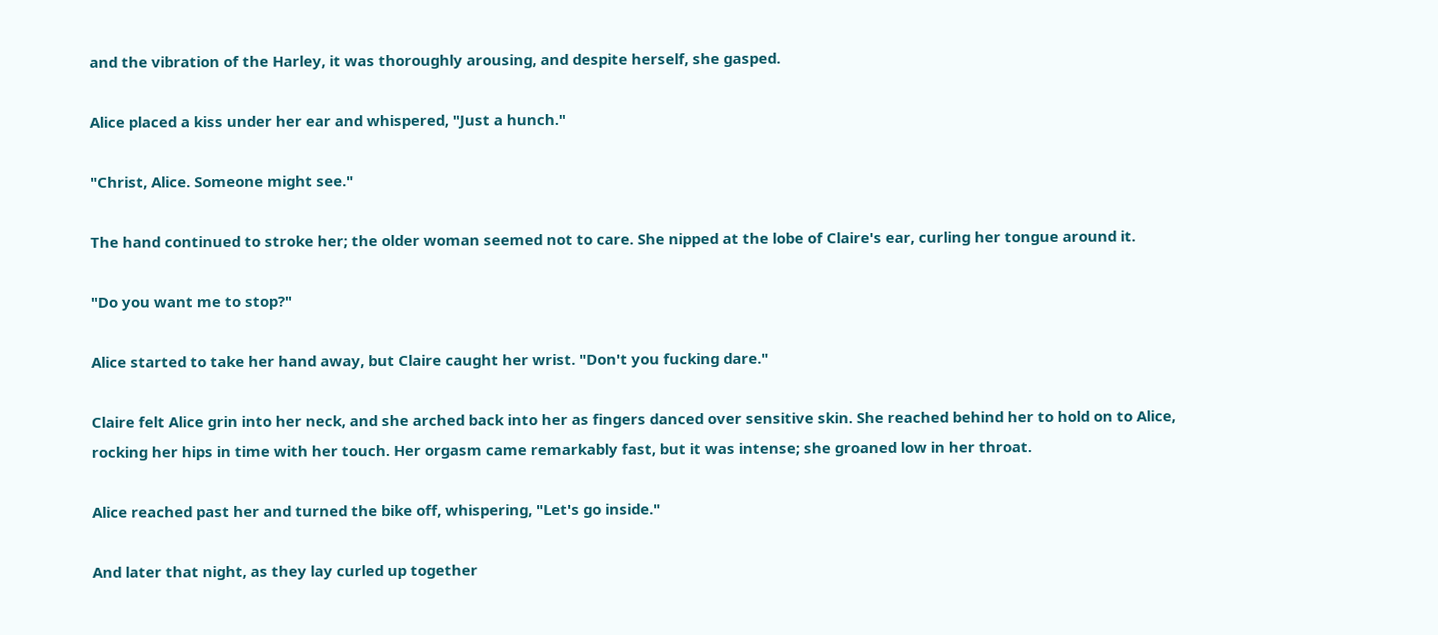and the vibration of the Harley, it was thoroughly arousing, and despite herself, she gasped.

Alice placed a kiss under her ear and whispered, "Just a hunch."

"Christ, Alice. Someone might see."

The hand continued to stroke her; the older woman seemed not to care. She nipped at the lobe of Claire's ear, curling her tongue around it.

"Do you want me to stop?"

Alice started to take her hand away, but Claire caught her wrist. "Don't you fucking dare."

Claire felt Alice grin into her neck, and she arched back into her as fingers danced over sensitive skin. She reached behind her to hold on to Alice, rocking her hips in time with her touch. Her orgasm came remarkably fast, but it was intense; she groaned low in her throat.

Alice reached past her and turned the bike off, whispering, "Let's go inside."

And later that night, as they lay curled up together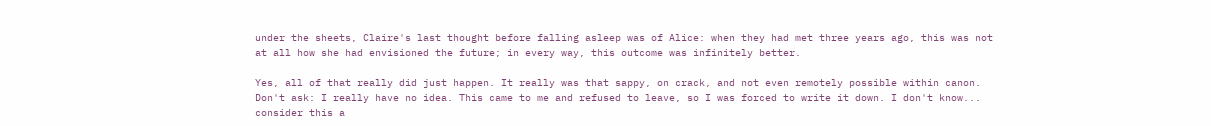under the sheets, Claire's last thought before falling asleep was of Alice: when they had met three years ago, this was not at all how she had envisioned the future; in every way, this outcome was infinitely better.

Yes, all of that really did just happen. It really was that sappy, on crack, and not even remotely possible within canon. Don't ask: I really have no idea. This came to me and refused to leave, so I was forced to write it down. I don't know... consider this a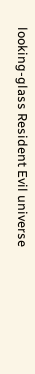looking-glass Resident Evil universe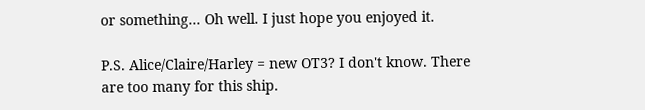or something... Oh well. I just hope you enjoyed it.

P.S. Alice/Claire/Harley = new OT3? I don't know. There are too many for this ship.